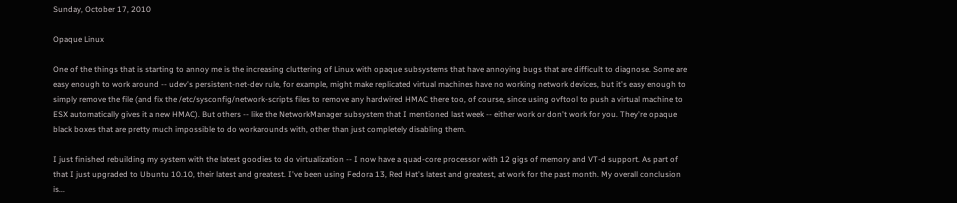Sunday, October 17, 2010

Opaque Linux

One of the things that is starting to annoy me is the increasing cluttering of Linux with opaque subsystems that have annoying bugs that are difficult to diagnose. Some are easy enough to work around -- udev's persistent-net-dev rule, for example, might make replicated virtual machines have no working network devices, but it's easy enough to simply remove the file (and fix the /etc/sysconfig/network-scripts files to remove any hardwired HMAC there too, of course, since using ovftool to push a virtual machine to ESX automatically gives it a new HMAC). But others -- like the NetworkManager subsystem that I mentioned last week -- either work or don't work for you. They're opaque black boxes that are pretty much impossible to do workarounds with, other than just completely disabling them.

I just finished rebuilding my system with the latest goodies to do virtualization -- I now have a quad-core processor with 12 gigs of memory and VT-d support. As part of that I just upgraded to Ubuntu 10.10, their latest and greatest. I've been using Fedora 13, Red Hat's latest and greatest, at work for the past month. My overall conclusion is...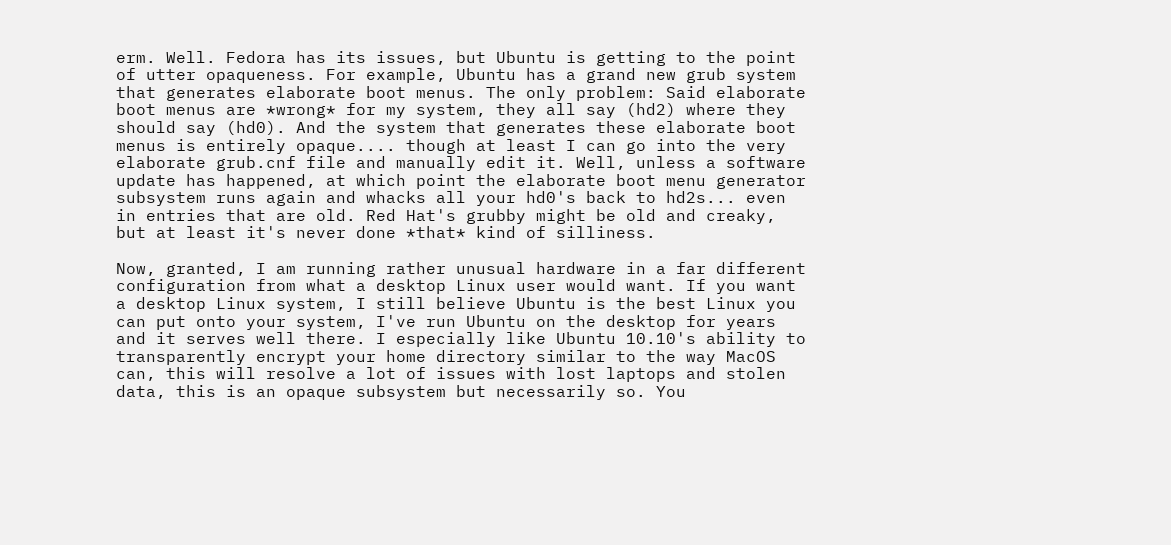erm. Well. Fedora has its issues, but Ubuntu is getting to the point of utter opaqueness. For example, Ubuntu has a grand new grub system that generates elaborate boot menus. The only problem: Said elaborate boot menus are *wrong* for my system, they all say (hd2) where they should say (hd0). And the system that generates these elaborate boot menus is entirely opaque.... though at least I can go into the very elaborate grub.cnf file and manually edit it. Well, unless a software update has happened, at which point the elaborate boot menu generator subsystem runs again and whacks all your hd0's back to hd2s... even in entries that are old. Red Hat's grubby might be old and creaky, but at least it's never done *that* kind of silliness.

Now, granted, I am running rather unusual hardware in a far different configuration from what a desktop Linux user would want. If you want a desktop Linux system, I still believe Ubuntu is the best Linux you can put onto your system, I've run Ubuntu on the desktop for years and it serves well there. I especially like Ubuntu 10.10's ability to transparently encrypt your home directory similar to the way MacOS can, this will resolve a lot of issues with lost laptops and stolen data, this is an opaque subsystem but necessarily so. You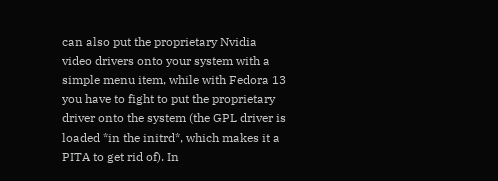can also put the proprietary Nvidia video drivers onto your system with a simple menu item, while with Fedora 13 you have to fight to put the proprietary driver onto the system (the GPL driver is loaded *in the initrd*, which makes it a PITA to get rid of). In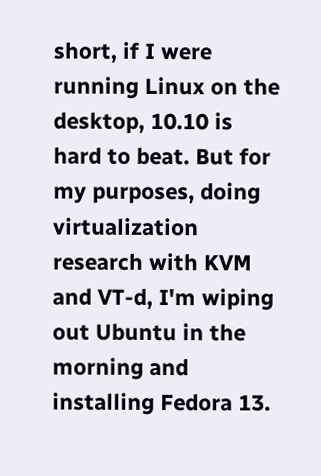short, if I were running Linux on the desktop, 10.10 is hard to beat. But for my purposes, doing virtualization research with KVM and VT-d, I'm wiping out Ubuntu in the morning and installing Fedora 13.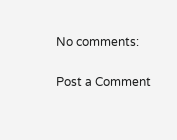No comments:

Post a Comment